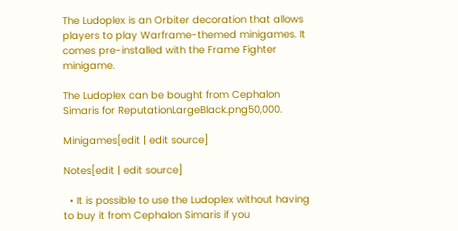The Ludoplex is an Orbiter decoration that allows players to play Warframe-themed minigames. It comes pre-installed with the Frame Fighter minigame.

The Ludoplex can be bought from Cephalon Simaris for ReputationLargeBlack.png50,000.

Minigames[edit | edit source]

Notes[edit | edit source]

  • It is possible to use the Ludoplex without having to buy it from Cephalon Simaris if you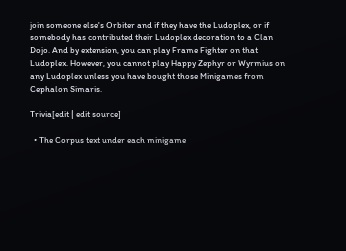join someone else's Orbiter and if they have the Ludoplex, or if somebody has contributed their Ludoplex decoration to a Clan Dojo. And by extension, you can play Frame Fighter on that Ludoplex. However, you cannot play Happy Zephyr or Wyrmius on any Ludoplex unless you have bought those Minigames from Cephalon Simaris.

Trivia[edit | edit source]

  • The Corpus text under each minigame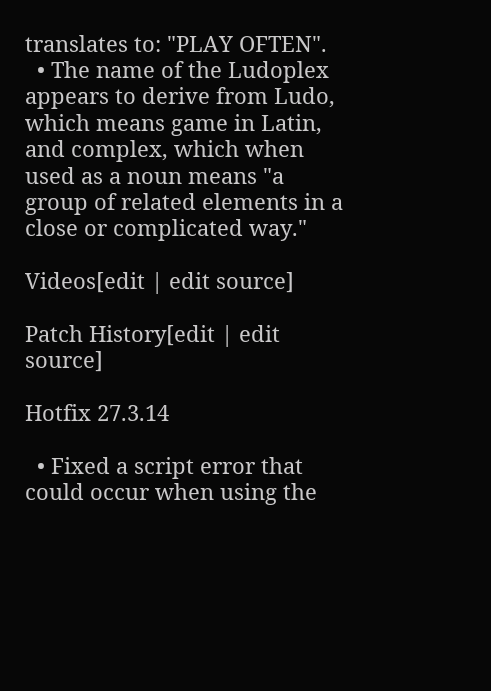translates to: "PLAY OFTEN".
  • The name of the Ludoplex appears to derive from Ludo, which means game in Latin, and complex, which when used as a noun means "a group of related elements in a close or complicated way."

Videos[edit | edit source]

Patch History[edit | edit source]

Hotfix 27.3.14

  • Fixed a script error that could occur when using the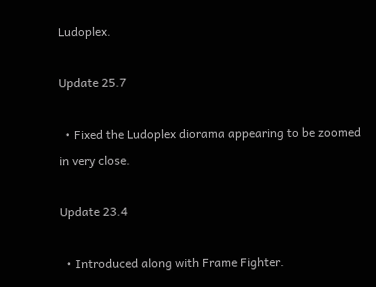Ludoplex.

Update 25.7

  • Fixed the Ludoplex diorama appearing to be zoomed in very close.

Update 23.4

  • Introduced along with Frame Fighter.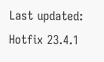Last updated: Hotfix 23.4.1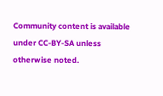Community content is available under CC-BY-SA unless otherwise noted.